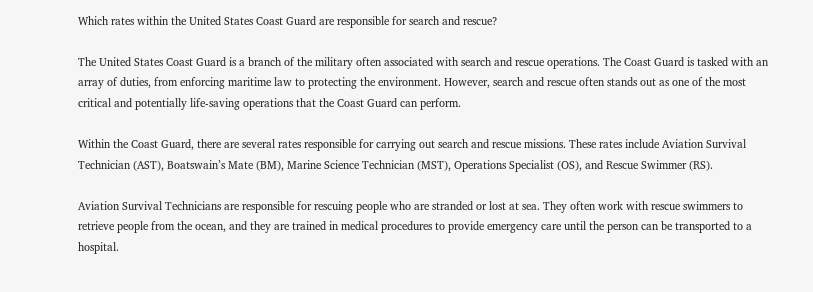Which rates within the United States Coast Guard are responsible for search and rescue?

The United States Coast Guard is a branch of the military often associated with search and rescue operations. The Coast Guard is tasked with an array of duties, from enforcing maritime law to protecting the environment. However, search and rescue often stands out as one of the most critical and potentially life-saving operations that the Coast Guard can perform.

Within the Coast Guard, there are several rates responsible for carrying out search and rescue missions. These rates include Aviation Survival Technician (AST), Boatswain’s Mate (BM), Marine Science Technician (MST), Operations Specialist (OS), and Rescue Swimmer (RS).

Aviation Survival Technicians are responsible for rescuing people who are stranded or lost at sea. They often work with rescue swimmers to retrieve people from the ocean, and they are trained in medical procedures to provide emergency care until the person can be transported to a hospital.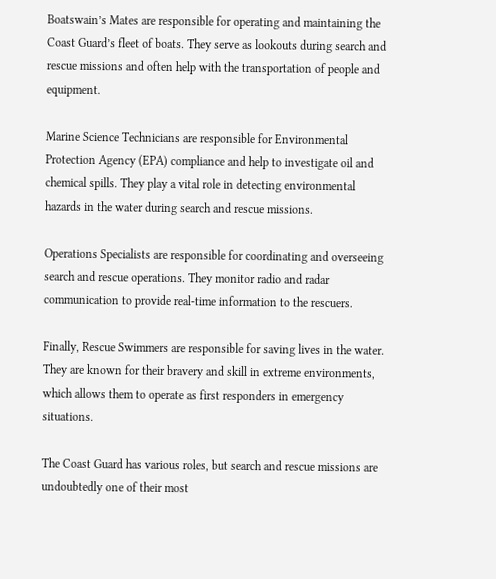Boatswain’s Mates are responsible for operating and maintaining the Coast Guard’s fleet of boats. They serve as lookouts during search and rescue missions and often help with the transportation of people and equipment.

Marine Science Technicians are responsible for Environmental Protection Agency (EPA) compliance and help to investigate oil and chemical spills. They play a vital role in detecting environmental hazards in the water during search and rescue missions.

Operations Specialists are responsible for coordinating and overseeing search and rescue operations. They monitor radio and radar communication to provide real-time information to the rescuers.

Finally, Rescue Swimmers are responsible for saving lives in the water. They are known for their bravery and skill in extreme environments, which allows them to operate as first responders in emergency situations.

The Coast Guard has various roles, but search and rescue missions are undoubtedly one of their most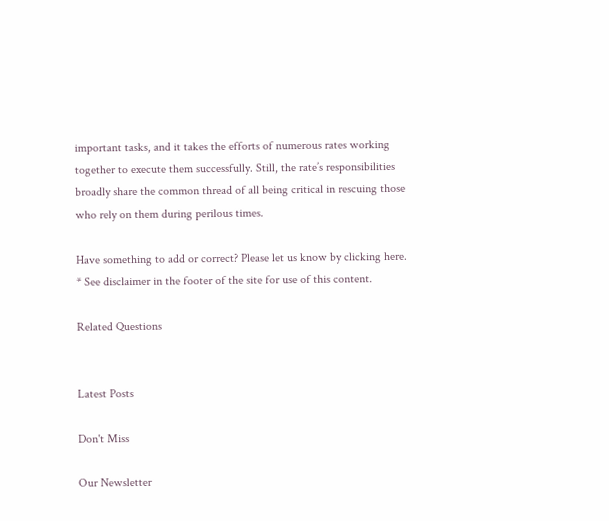important tasks, and it takes the efforts of numerous rates working together to execute them successfully. Still, the rate’s responsibilities broadly share the common thread of all being critical in rescuing those who rely on them during perilous times.

Have something to add or correct? Please let us know by clicking here.
* See disclaimer in the footer of the site for use of this content.

Related Questions


Latest Posts

Don't Miss

Our Newsletter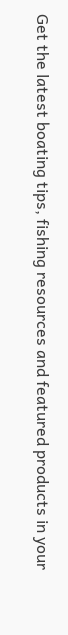Get the latest boating tips, fishing resources and featured products in your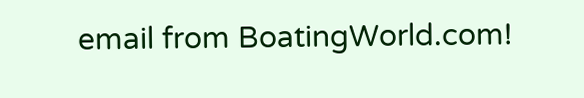email from BoatingWorld.com!